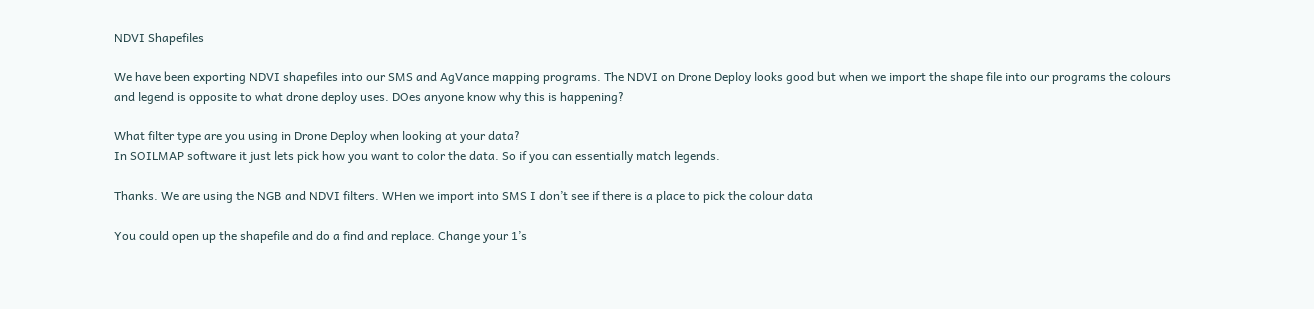NDVI Shapefiles

We have been exporting NDVI shapefiles into our SMS and AgVance mapping programs. The NDVI on Drone Deploy looks good but when we import the shape file into our programs the colours and legend is opposite to what drone deploy uses. DOes anyone know why this is happening?

What filter type are you using in Drone Deploy when looking at your data?
In SOILMAP software it just lets pick how you want to color the data. So if you can essentially match legends.

Thanks. We are using the NGB and NDVI filters. WHen we import into SMS I don’t see if there is a place to pick the colour data

You could open up the shapefile and do a find and replace. Change your 1’s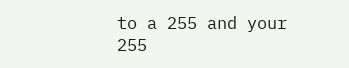to a 255 and your 255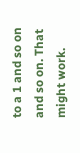to a 1 and so on and so on. That might work.